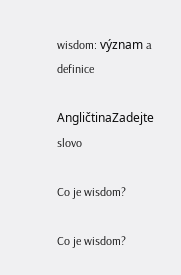wisdom: význam a definice

AngličtinaZadejte slovo

Co je wisdom?

Co je wisdom?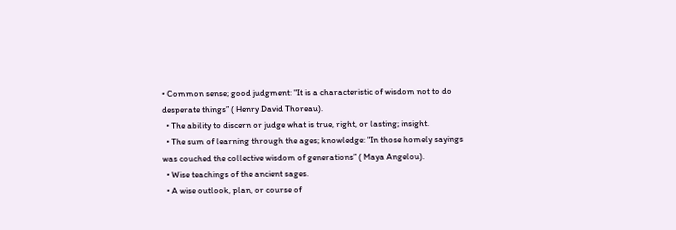• Common sense; good judgment: "It is a characteristic of wisdom not to do desperate things” ( Henry David Thoreau).
  • The ability to discern or judge what is true, right, or lasting; insight.
  • The sum of learning through the ages; knowledge: "In those homely sayings was couched the collective wisdom of generations” ( Maya Angelou).
  • Wise teachings of the ancient sages.
  • A wise outlook, plan, or course of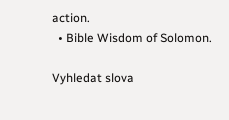action.
  • Bible Wisdom of Solomon.

Vyhledat slova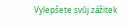Vylepšete svůj zážitek